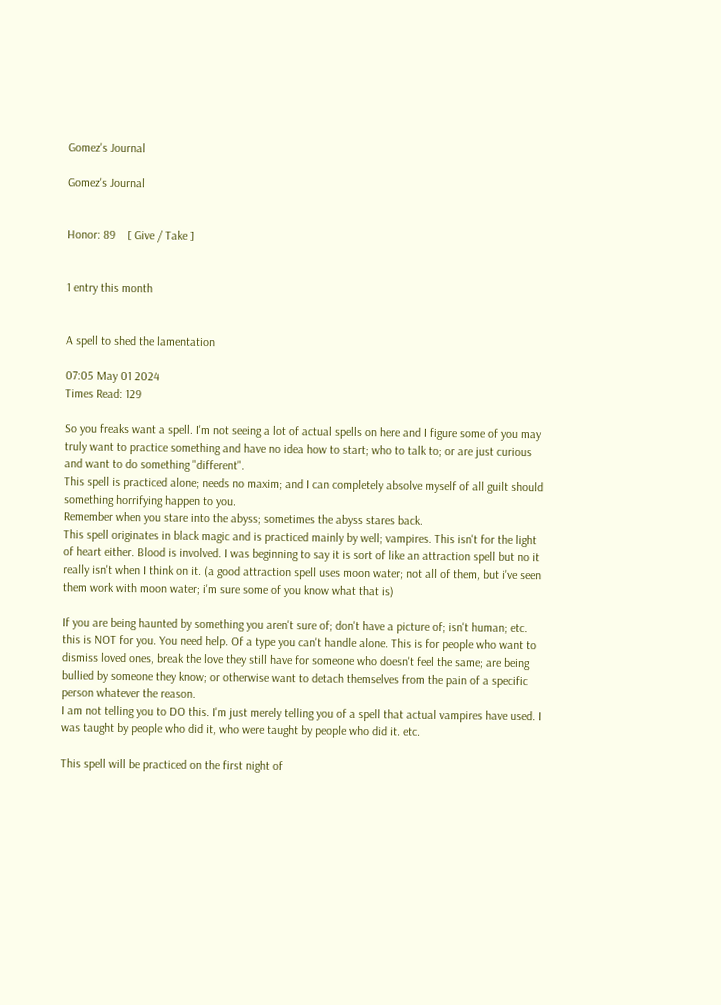Gomez's Journal

Gomez's Journal


Honor: 89    [ Give / Take ]


1 entry this month


A spell to shed the lamentation

07:05 May 01 2024
Times Read: 129

So you freaks want a spell. I'm not seeing a lot of actual spells on here and I figure some of you may truly want to practice something and have no idea how to start; who to talk to; or are just curious and want to do something "different".
This spell is practiced alone; needs no maxim; and I can completely absolve myself of all guilt should something horrifying happen to you.
Remember when you stare into the abyss; sometimes the abyss stares back.
This spell originates in black magic and is practiced mainly by well; vampires. This isn't for the light of heart either. Blood is involved. I was beginning to say it is sort of like an attraction spell but no it really isn't when I think on it. (a good attraction spell uses moon water; not all of them, but i've seen them work with moon water; i'm sure some of you know what that is)

If you are being haunted by something you aren't sure of; don't have a picture of; isn't human; etc. this is NOT for you. You need help. Of a type you can't handle alone. This is for people who want to dismiss loved ones, break the love they still have for someone who doesn't feel the same; are being bullied by someone they know; or otherwise want to detach themselves from the pain of a specific person whatever the reason.
I am not telling you to DO this. I'm just merely telling you of a spell that actual vampires have used. I was taught by people who did it, who were taught by people who did it. etc.

This spell will be practiced on the first night of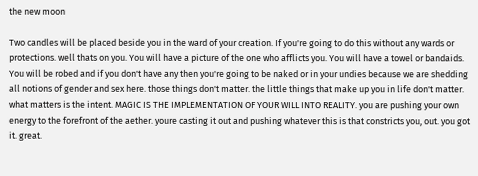the new moon

Two candles will be placed beside you in the ward of your creation. If you're going to do this without any wards or protections. well thats on you. You will have a picture of the one who afflicts you. You will have a towel or bandaids. You will be robed and if you don't have any then you're going to be naked or in your undies because we are shedding all notions of gender and sex here. those things don't matter. the little things that make up you in life don't matter. what matters is the intent. MAGIC IS THE IMPLEMENTATION OF YOUR WILL INTO REALITY. you are pushing your own energy to the forefront of the aether. youre casting it out and pushing whatever this is that constricts you, out. you got it. great.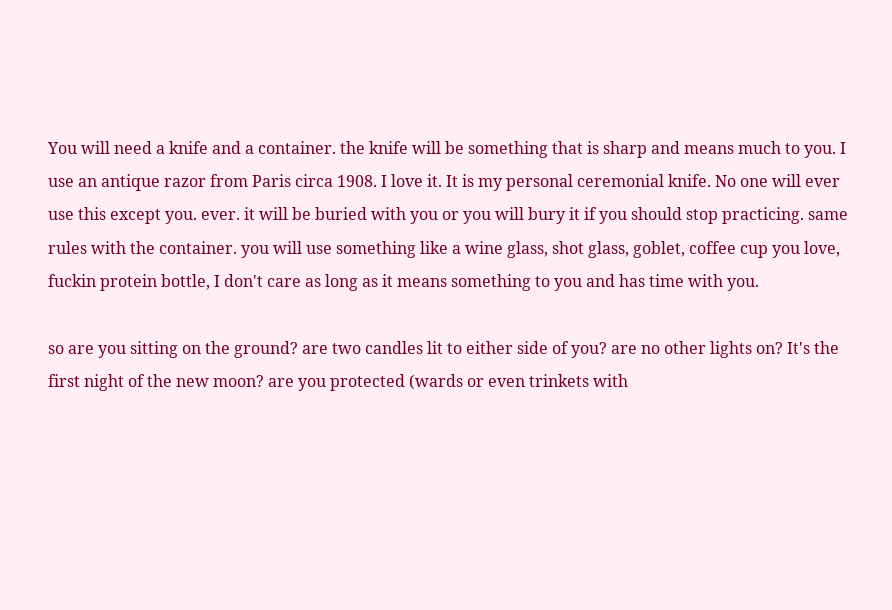You will need a knife and a container. the knife will be something that is sharp and means much to you. I use an antique razor from Paris circa 1908. I love it. It is my personal ceremonial knife. No one will ever use this except you. ever. it will be buried with you or you will bury it if you should stop practicing. same rules with the container. you will use something like a wine glass, shot glass, goblet, coffee cup you love, fuckin protein bottle, I don't care as long as it means something to you and has time with you.

so are you sitting on the ground? are two candles lit to either side of you? are no other lights on? It's the first night of the new moon? are you protected (wards or even trinkets with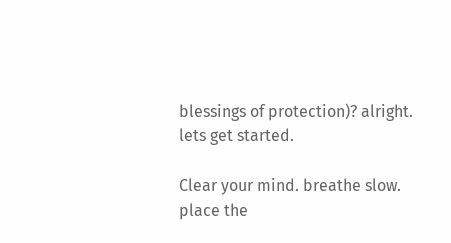blessings of protection)? alright. lets get started.

Clear your mind. breathe slow. place the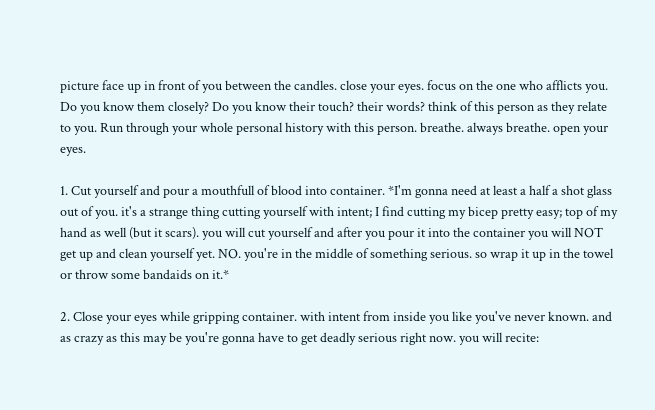picture face up in front of you between the candles. close your eyes. focus on the one who afflicts you. Do you know them closely? Do you know their touch? their words? think of this person as they relate to you. Run through your whole personal history with this person. breathe. always breathe. open your eyes.

1. Cut yourself and pour a mouthfull of blood into container. *I'm gonna need at least a half a shot glass out of you. it's a strange thing cutting yourself with intent; I find cutting my bicep pretty easy; top of my hand as well (but it scars). you will cut yourself and after you pour it into the container you will NOT get up and clean yourself yet. NO. you're in the middle of something serious. so wrap it up in the towel or throw some bandaids on it.*

2. Close your eyes while gripping container. with intent from inside you like you've never known. and as crazy as this may be you're gonna have to get deadly serious right now. you will recite: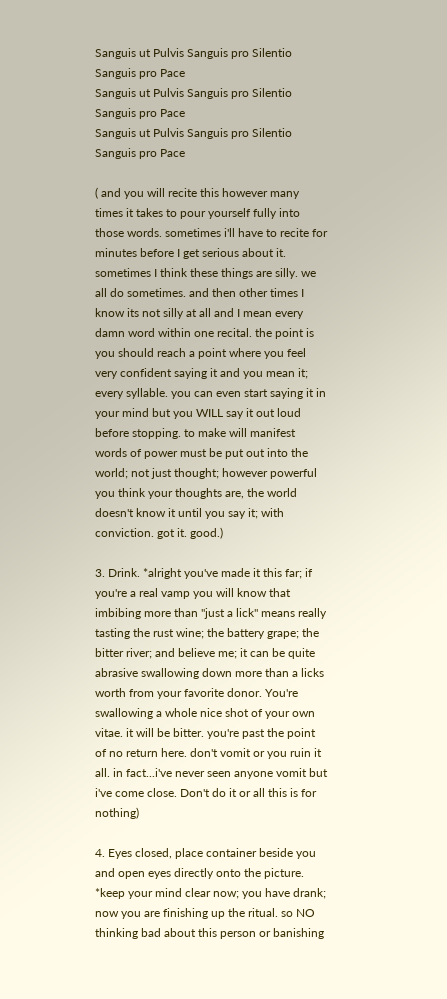Sanguis ut Pulvis Sanguis pro Silentio Sanguis pro Pace
Sanguis ut Pulvis Sanguis pro Silentio Sanguis pro Pace
Sanguis ut Pulvis Sanguis pro Silentio Sanguis pro Pace

( and you will recite this however many times it takes to pour yourself fully into those words. sometimes i'll have to recite for minutes before I get serious about it. sometimes I think these things are silly. we all do sometimes. and then other times I know its not silly at all and I mean every damn word within one recital. the point is you should reach a point where you feel very confident saying it and you mean it; every syllable. you can even start saying it in your mind but you WILL say it out loud before stopping. to make will manifest words of power must be put out into the world; not just thought; however powerful you think your thoughts are, the world doesn't know it until you say it; with conviction. got it. good.)

3. Drink. *alright you've made it this far; if you're a real vamp you will know that imbibing more than "just a lick" means really tasting the rust wine; the battery grape; the bitter river; and believe me; it can be quite abrasive swallowing down more than a licks worth from your favorite donor. You're swallowing a whole nice shot of your own vitae. it will be bitter. you're past the point of no return here. don't vomit or you ruin it all. in fact...i've never seen anyone vomit but i've come close. Don't do it or all this is for nothing)

4. Eyes closed, place container beside you and open eyes directly onto the picture. *keep your mind clear now; you have drank; now you are finishing up the ritual. so NO thinking bad about this person or banishing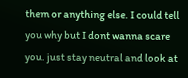them or anything else. I could tell you why but I dont wanna scare you. just stay neutral and look at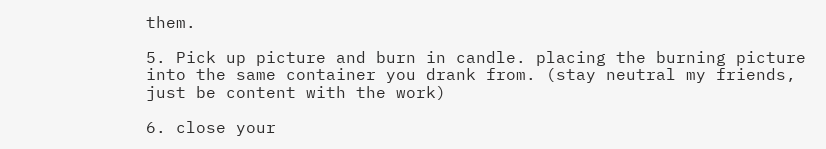them.

5. Pick up picture and burn in candle. placing the burning picture into the same container you drank from. (stay neutral my friends, just be content with the work)

6. close your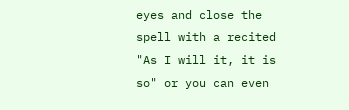eyes and close the spell with a recited "As I will it, it is so" or you can even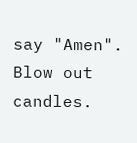say "Amen". Blow out candles.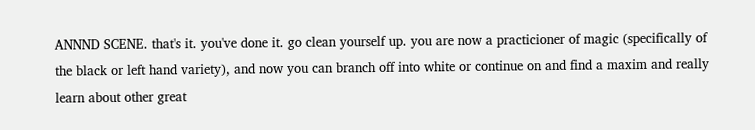ANNND SCENE. that's it. you've done it. go clean yourself up. you are now a practicioner of magic (specifically of the black or left hand variety), and now you can branch off into white or continue on and find a maxim and really learn about other great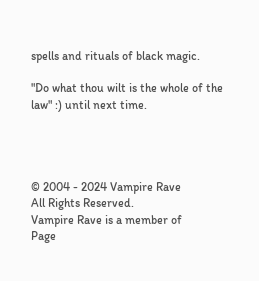spells and rituals of black magic.

"Do what thou wilt is the whole of the law" :) until next time.




© 2004 - 2024 Vampire Rave
All Rights Reserved.
Vampire Rave is a member of
Page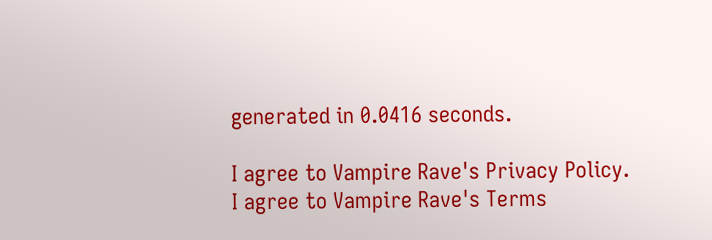generated in 0.0416 seconds.

I agree to Vampire Rave's Privacy Policy.
I agree to Vampire Rave's Terms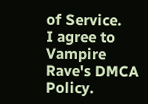of Service.
I agree to Vampire Rave's DMCA Policy.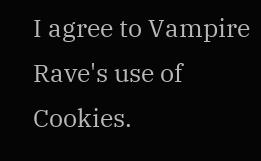I agree to Vampire Rave's use of Cookies.